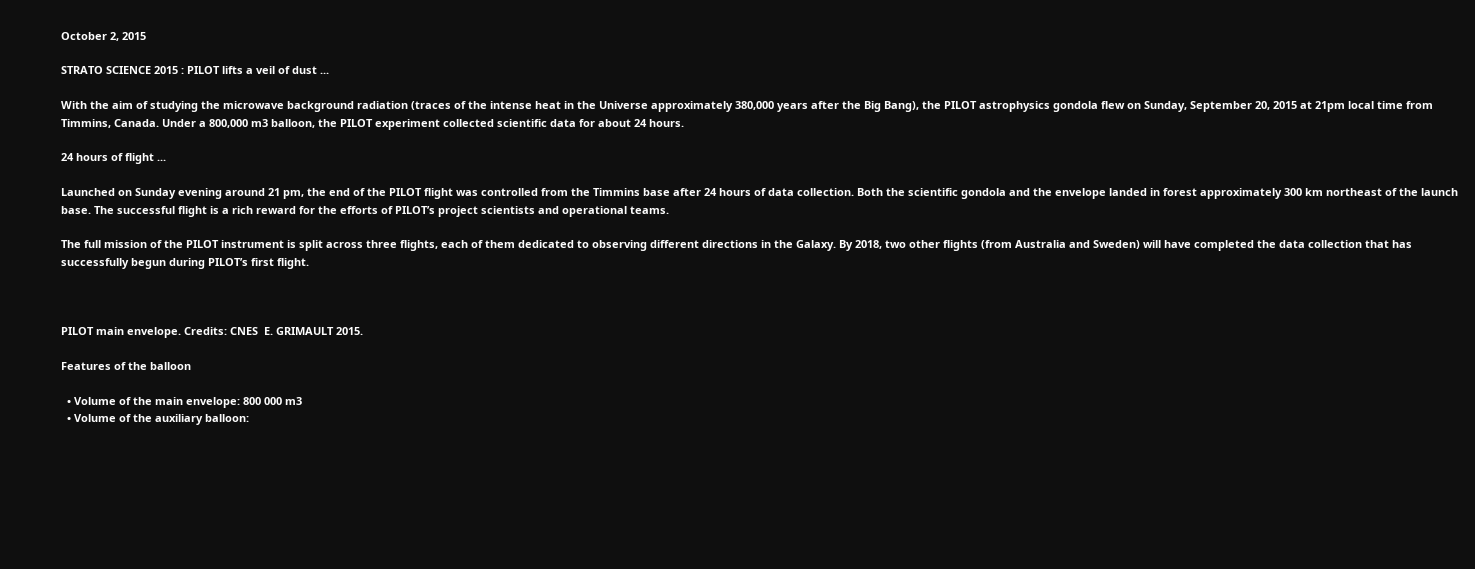October 2, 2015

STRATO SCIENCE 2015 : PILOT lifts a veil of dust ...

With the aim of studying the microwave background radiation (traces of the intense heat in the Universe approximately 380,000 years after the Big Bang), the PILOT astrophysics gondola flew on Sunday, September 20, 2015 at 21pm local time from Timmins, Canada. Under a 800,000 m3 balloon, the PILOT experiment collected scientific data for about 24 hours.

24 hours of flight ...

Launched on Sunday evening around 21 pm, the end of the PILOT flight was controlled from the Timmins base after 24 hours of data collection. Both the scientific gondola and the envelope landed in forest approximately 300 km northeast of the launch base. The successful flight is a rich reward for the efforts of PILOT’s project scientists and operational teams.

The full mission of the PILOT instrument is split across three flights, each of them dedicated to observing different directions in the Galaxy. By 2018, two other flights (from Australia and Sweden) will have completed the data collection that has successfully begun during PILOT’s first flight.



PILOT main envelope. Credits: CNES  E. GRIMAULT 2015.

Features of the balloon

  • Volume of the main envelope: 800 000 m3
  • Volume of the auxiliary balloon: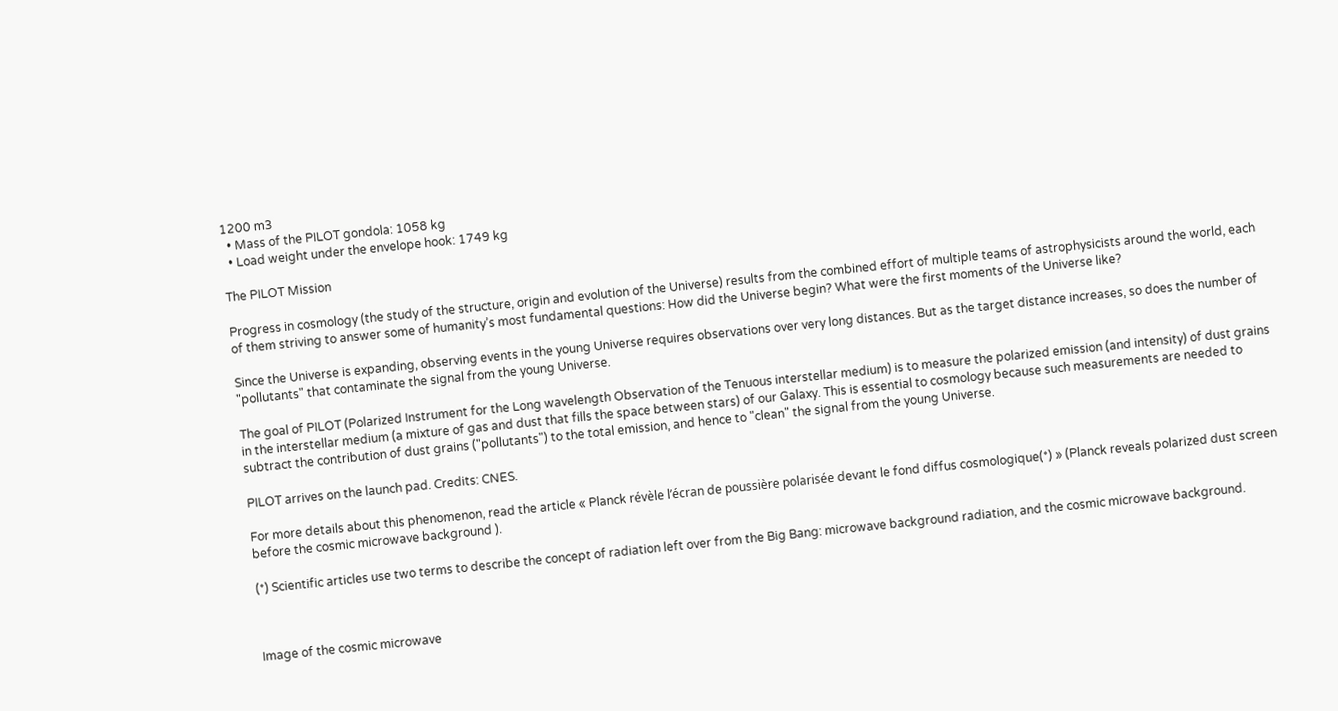1200 m3
  • Mass of the PILOT gondola: 1058 kg
  • Load weight under the envelope hook: 1749 kg

The PILOT Mission

Progress in cosmology (the study of the structure, origin and evolution of the Universe) results from the combined effort of multiple teams of astrophysicists around the world, each of them striving to answer some of humanity’s most fundamental questions: How did the Universe begin? What were the first moments of the Universe like?

Since the Universe is expanding, observing events in the young Universe requires observations over very long distances. But as the target distance increases, so does the number of "pollutants" that contaminate the signal from the young Universe.

The goal of PILOT (Polarized Instrument for the Long wavelength Observation of the Tenuous interstellar medium) is to measure the polarized emission (and intensity) of dust grains in the interstellar medium (a mixture of gas and dust that fills the space between stars) of our Galaxy. This is essential to cosmology because such measurements are needed to subtract the contribution of dust grains ("pollutants") to the total emission, and hence to "clean" the signal from the young Universe.

PILOT arrives on the launch pad. Credits: CNES.

For more details about this phenomenon, read the article « Planck révèle l’écran de poussière polarisée devant le fond diffus cosmologique(*) » (Planck reveals polarized dust screen before the cosmic microwave background ).

(*) Scientific articles use two terms to describe the concept of radiation left over from the Big Bang: microwave background radiation, and the cosmic microwave background.



Image of the cosmic microwave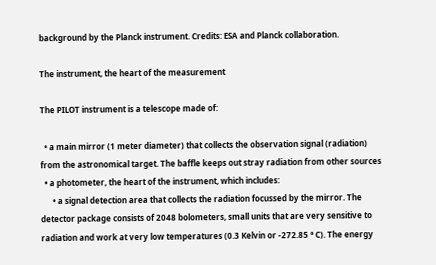background by the Planck instrument. Credits: ESA and Planck collaboration.

The instrument, the heart of the measurement

The PILOT instrument is a telescope made of:

  • a main mirror (1 meter diameter) that collects the observation signal (radiation) from the astronomical target. The baffle keeps out stray radiation from other sources
  • a photometer, the heart of the instrument, which includes:
      • a signal detection area that collects the radiation focussed by the mirror. The detector package consists of 2048 bolometers, small units that are very sensitive to radiation and work at very low temperatures (0.3 Kelvin or -272.85 ° C). The energy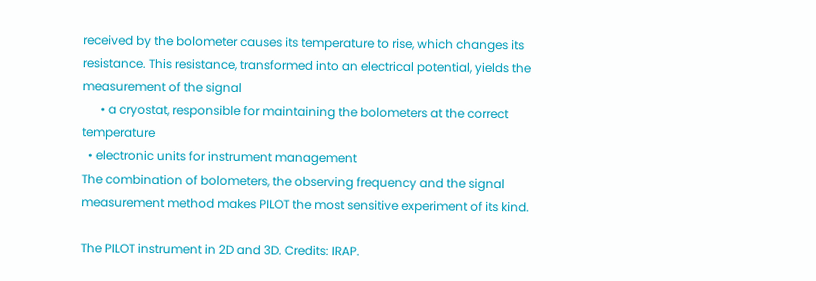received by the bolometer causes its temperature to rise, which changes its resistance. This resistance, transformed into an electrical potential, yields the measurement of the signal
      • a cryostat, responsible for maintaining the bolometers at the correct temperature
  • electronic units for instrument management
The combination of bolometers, the observing frequency and the signal measurement method makes PILOT the most sensitive experiment of its kind.

The PILOT instrument in 2D and 3D. Credits: IRAP.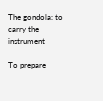The gondola: to carry the instrument

To prepare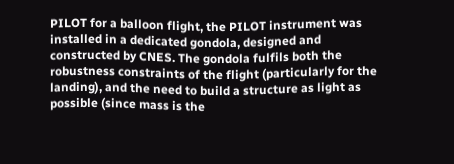PILOT for a balloon flight, the PILOT instrument was installed in a dedicated gondola, designed and constructed by CNES. The gondola fulfils both the robustness constraints of the flight (particularly for the landing), and the need to build a structure as light as possible (since mass is the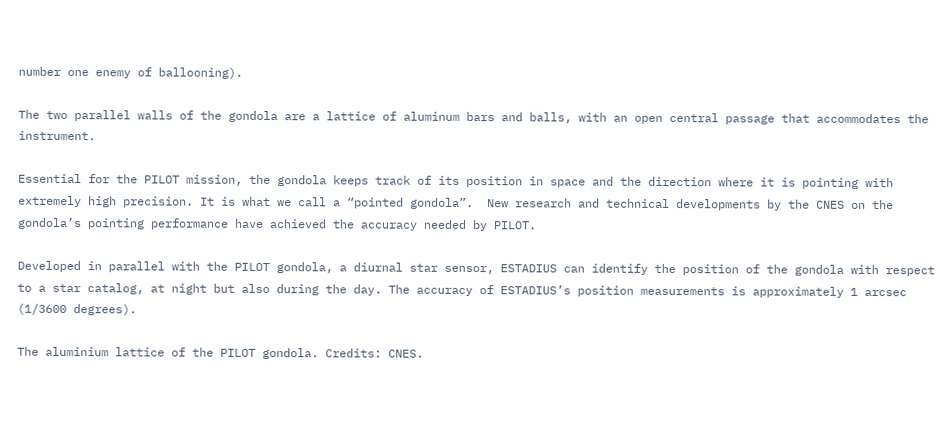number one enemy of ballooning).

The two parallel walls of the gondola are a lattice of aluminum bars and balls, with an open central passage that accommodates the instrument.

Essential for the PILOT mission, the gondola keeps track of its position in space and the direction where it is pointing with extremely high precision. It is what we call a “pointed gondola”.  New research and technical developments by the CNES on the gondola’s pointing performance have achieved the accuracy needed by PILOT.

Developed in parallel with the PILOT gondola, a diurnal star sensor, ESTADIUS can identify the position of the gondola with respect to a star catalog, at night but also during the day. The accuracy of ESTADIUS’s position measurements is approximately 1 arcsec (1/3600 degrees).

The aluminium lattice of the PILOT gondola. Credits: CNES.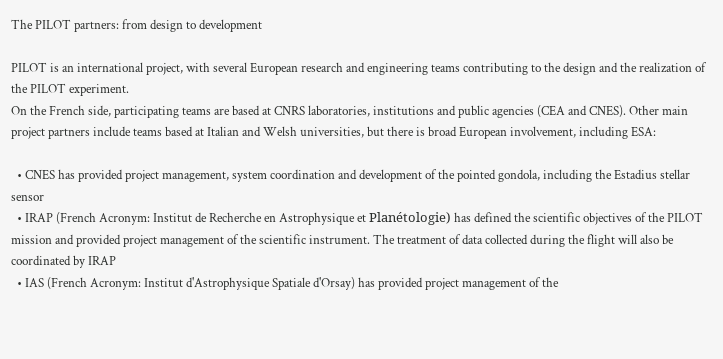The PILOT partners: from design to development

PILOT is an international project, with several European research and engineering teams contributing to the design and the realization of the PILOT experiment.
On the French side, participating teams are based at CNRS laboratories, institutions and public agencies (CEA and CNES). Other main project partners include teams based at Italian and Welsh universities, but there is broad European involvement, including ESA:

  • CNES has provided project management, system coordination and development of the pointed gondola, including the Estadius stellar sensor
  • IRAP (French Acronym: Institut de Recherche en Astrophysique et Planétologie) has defined the scientific objectives of the PILOT mission and provided project management of the scientific instrument. The treatment of data collected during the flight will also be coordinated by IRAP
  • IAS (French Acronym: Institut d'Astrophysique Spatiale d'Orsay) has provided project management of the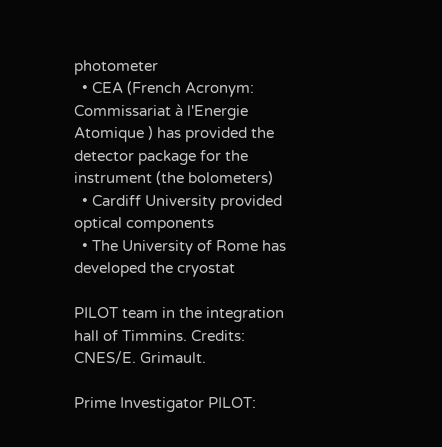photometer
  • CEA (French Acronym: Commissariat à l'Energie Atomique ) has provided the detector package for the instrument (the bolometers)
  • Cardiff University provided optical components
  • The University of Rome has developed the cryostat

PILOT team in the integration hall of Timmins. Credits: CNES/E. Grimault.

Prime Investigator PILOT: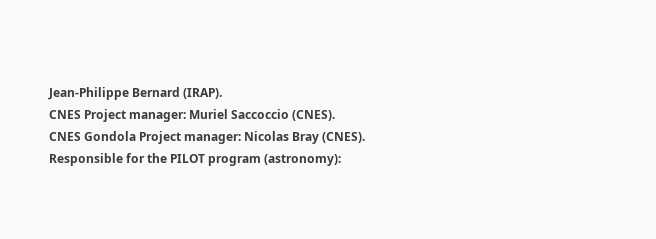Jean-Philippe Bernard (IRAP).
CNES Project manager: Muriel Saccoccio (CNES).
CNES Gondola Project manager: Nicolas Bray (CNES).
Responsible for the PILOT program (astronomy):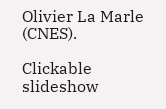Olivier La Marle (CNES).

Clickable slideshow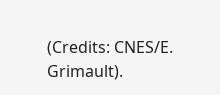(Credits: CNES/E. Grimault).